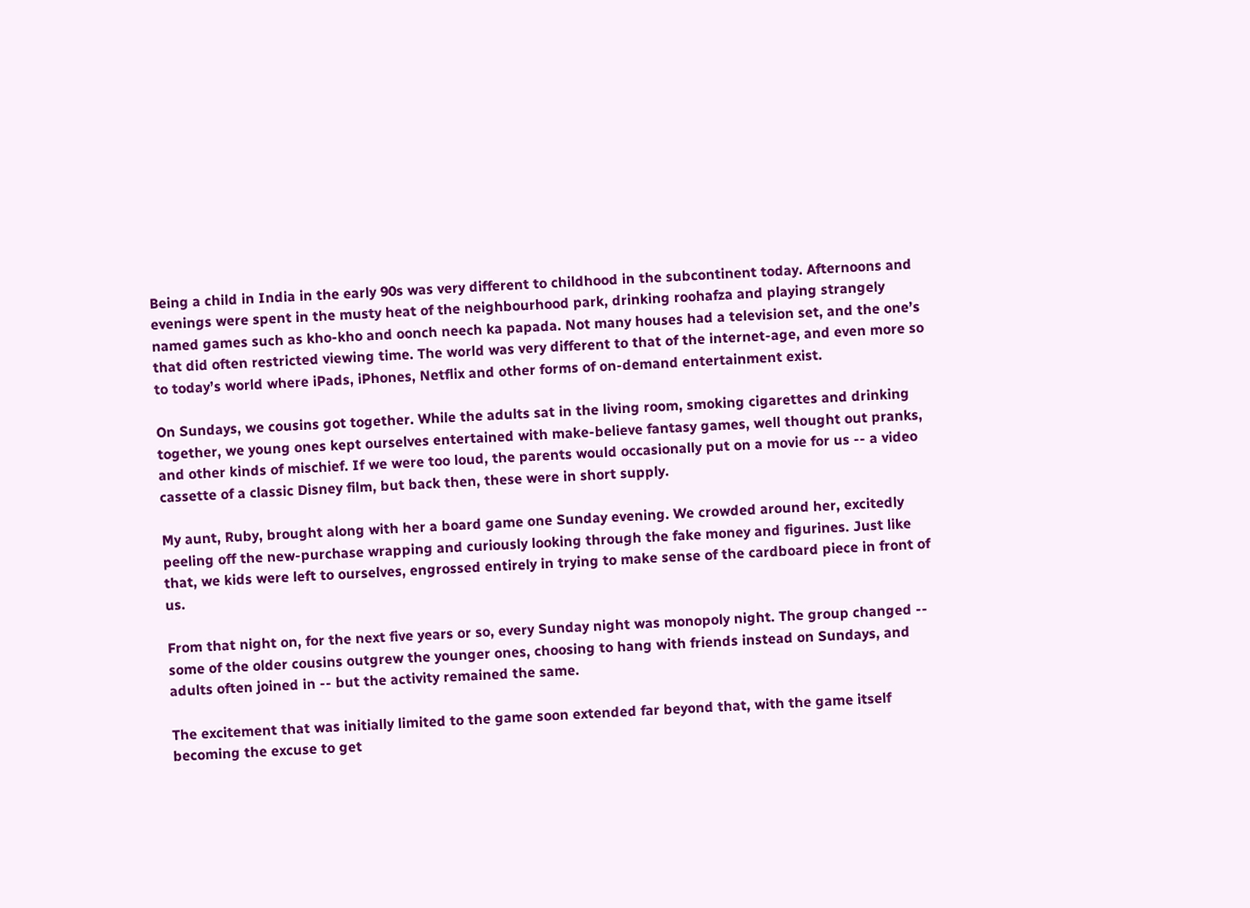Being a child in India in the early 90s was very different to childhood in the subcontinent today. Afternoons and evenings were spent in the musty heat of the neighbourhood park, drinking roohafza and playing strangely named games such as kho-kho and oonch neech ka papada. Not many houses had a television set, and the one’s that did often restricted viewing time. The world was very different to that of the internet-age, and even more so to today’s world where iPads, iPhones, Netflix and other forms of on-demand entertainment exist.

On Sundays, we cousins got together. While the adults sat in the living room, smoking cigarettes and drinking together, we young ones kept ourselves entertained with make-believe fantasy games, well thought out pranks, and other kinds of mischief. If we were too loud, the parents would occasionally put on a movie for us -- a video cassette of a classic Disney film, but back then, these were in short supply.

My aunt, Ruby, brought along with her a board game one Sunday evening. We crowded around her, excitedly peeling off the new-purchase wrapping and curiously looking through the fake money and figurines. Just like that, we kids were left to ourselves, engrossed entirely in trying to make sense of the cardboard piece in front of us.

From that night on, for the next five years or so, every Sunday night was monopoly night. The group changed -- some of the older cousins outgrew the younger ones, choosing to hang with friends instead on Sundays, and adults often joined in -- but the activity remained the same.

The excitement that was initially limited to the game soon extended far beyond that, with the game itself becoming the excuse to get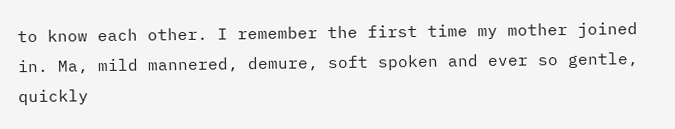to know each other. I remember the first time my mother joined in. Ma, mild mannered, demure, soft spoken and ever so gentle, quickly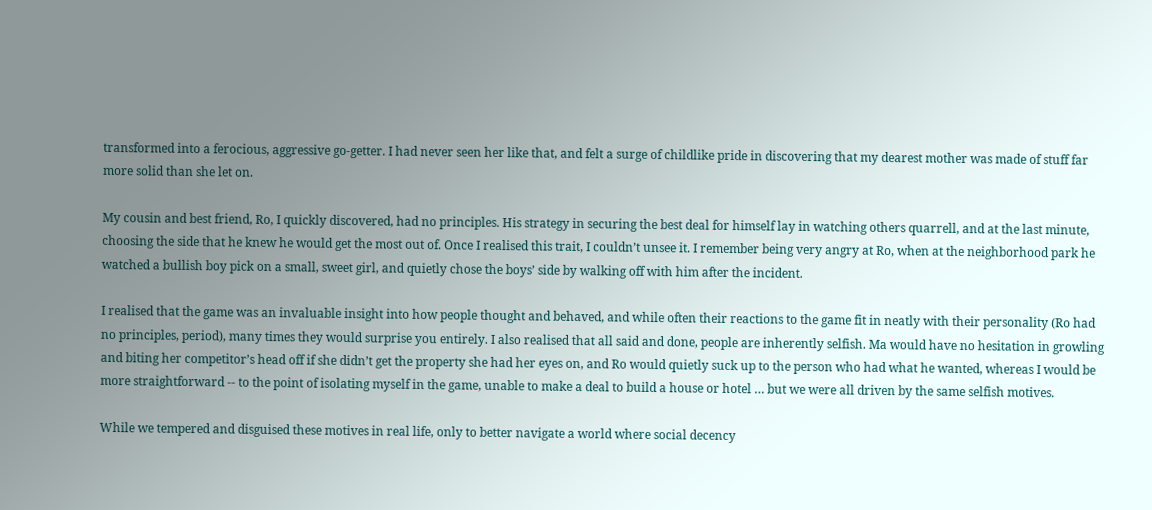transformed into a ferocious, aggressive go-getter. I had never seen her like that, and felt a surge of childlike pride in discovering that my dearest mother was made of stuff far more solid than she let on.

My cousin and best friend, Ro, I quickly discovered, had no principles. His strategy in securing the best deal for himself lay in watching others quarrell, and at the last minute, choosing the side that he knew he would get the most out of. Once I realised this trait, I couldn’t unsee it. I remember being very angry at Ro, when at the neighborhood park he watched a bullish boy pick on a small, sweet girl, and quietly chose the boys’ side by walking off with him after the incident.

I realised that the game was an invaluable insight into how people thought and behaved, and while often their reactions to the game fit in neatly with their personality (Ro had no principles, period), many times they would surprise you entirely. I also realised that all said and done, people are inherently selfish. Ma would have no hesitation in growling and biting her competitor’s head off if she didn’t get the property she had her eyes on, and Ro would quietly suck up to the person who had what he wanted, whereas I would be more straightforward -- to the point of isolating myself in the game, unable to make a deal to build a house or hotel … but we were all driven by the same selfish motives.

While we tempered and disguised these motives in real life, only to better navigate a world where social decency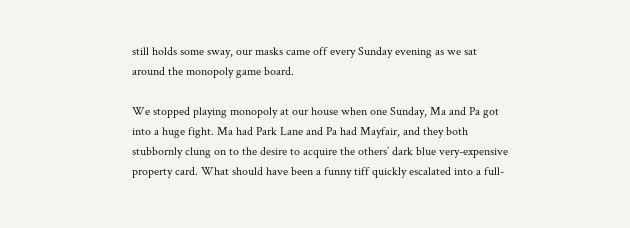still holds some sway, our masks came off every Sunday evening as we sat around the monopoly game board.

We stopped playing monopoly at our house when one Sunday, Ma and Pa got into a huge fight. Ma had Park Lane and Pa had Mayfair, and they both stubbornly clung on to the desire to acquire the others’ dark blue very-expensive property card. What should have been a funny tiff quickly escalated into a full-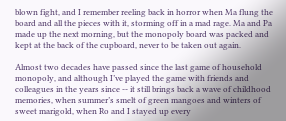blown fight, and I remember reeling back in horror when Ma flung the board and all the pieces with it, storming off in a mad rage. Ma and Pa made up the next morning, but the monopoly board was packed and kept at the back of the cupboard, never to be taken out again.

Almost two decades have passed since the last game of household monopoly, and although I’ve played the game with friends and colleagues in the years since -- it still brings back a wave of childhood memories, when summer’s smelt of green mangoes and winters of sweet marigold, when Ro and I stayed up every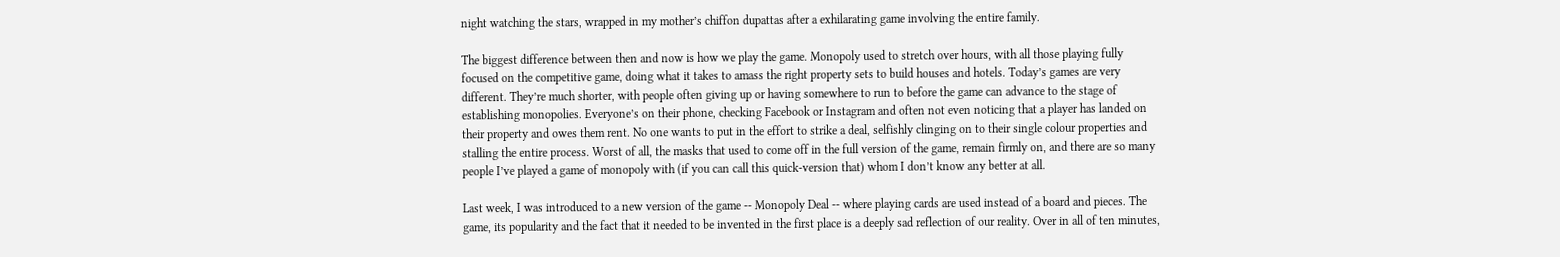night watching the stars, wrapped in my mother’s chiffon dupattas after a exhilarating game involving the entire family.

The biggest difference between then and now is how we play the game. Monopoly used to stretch over hours, with all those playing fully focused on the competitive game, doing what it takes to amass the right property sets to build houses and hotels. Today’s games are very different. They’re much shorter, with people often giving up or having somewhere to run to before the game can advance to the stage of establishing monopolies. Everyone’s on their phone, checking Facebook or Instagram and often not even noticing that a player has landed on their property and owes them rent. No one wants to put in the effort to strike a deal, selfishly clinging on to their single colour properties and stalling the entire process. Worst of all, the masks that used to come off in the full version of the game, remain firmly on, and there are so many people I’ve played a game of monopoly with (if you can call this quick-version that) whom I don’t know any better at all.

Last week, I was introduced to a new version of the game -- Monopoly Deal -- where playing cards are used instead of a board and pieces. The game, its popularity and the fact that it needed to be invented in the first place is a deeply sad reflection of our reality. Over in all of ten minutes,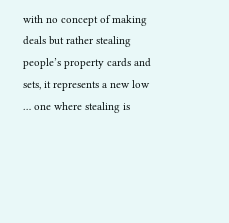with no concept of making deals but rather stealing people’s property cards and sets, it represents a new low … one where stealing is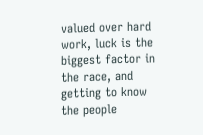valued over hard work, luck is the biggest factor in the race, and getting to know the people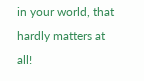in your world, that hardly matters at all!